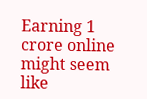Earning 1 crore online might seem like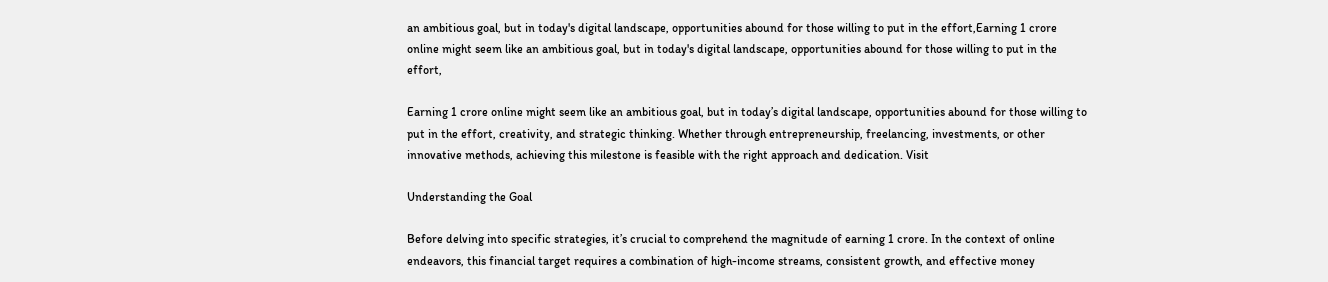an ambitious goal, but in today's digital landscape, opportunities abound for those willing to put in the effort,Earning 1 crore online might seem like an ambitious goal, but in today's digital landscape, opportunities abound for those willing to put in the effort,

Earning 1 crore online might seem like an ambitious goal, but in today’s digital landscape, opportunities abound for those willing to put in the effort, creativity, and strategic thinking. Whether through entrepreneurship, freelancing, investments, or other innovative methods, achieving this milestone is feasible with the right approach and dedication. Visit

Understanding the Goal

Before delving into specific strategies, it’s crucial to comprehend the magnitude of earning 1 crore. In the context of online endeavors, this financial target requires a combination of high-income streams, consistent growth, and effective money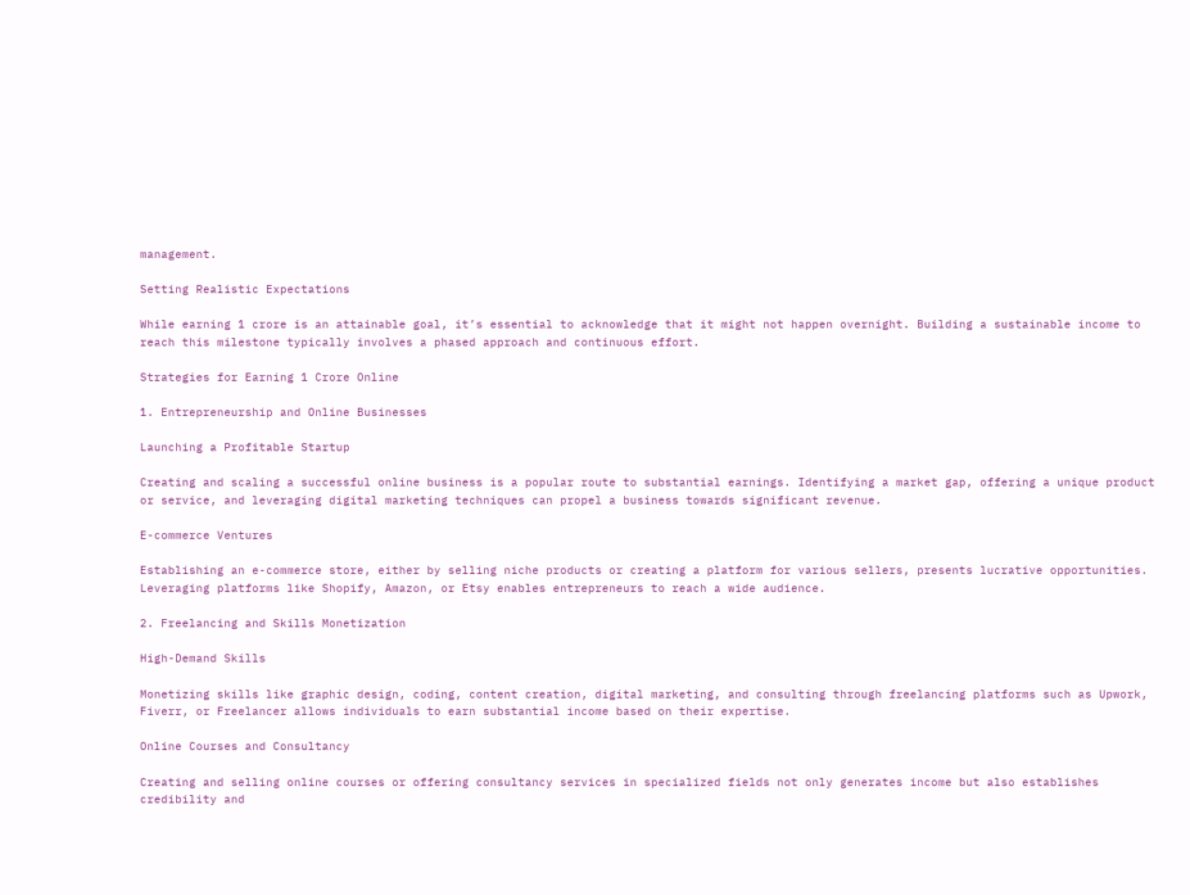management.

Setting Realistic Expectations

While earning 1 crore is an attainable goal, it’s essential to acknowledge that it might not happen overnight. Building a sustainable income to reach this milestone typically involves a phased approach and continuous effort.

Strategies for Earning 1 Crore Online

1. Entrepreneurship and Online Businesses

Launching a Profitable Startup

Creating and scaling a successful online business is a popular route to substantial earnings. Identifying a market gap, offering a unique product or service, and leveraging digital marketing techniques can propel a business towards significant revenue.

E-commerce Ventures

Establishing an e-commerce store, either by selling niche products or creating a platform for various sellers, presents lucrative opportunities. Leveraging platforms like Shopify, Amazon, or Etsy enables entrepreneurs to reach a wide audience.

2. Freelancing and Skills Monetization

High-Demand Skills

Monetizing skills like graphic design, coding, content creation, digital marketing, and consulting through freelancing platforms such as Upwork, Fiverr, or Freelancer allows individuals to earn substantial income based on their expertise.

Online Courses and Consultancy

Creating and selling online courses or offering consultancy services in specialized fields not only generates income but also establishes credibility and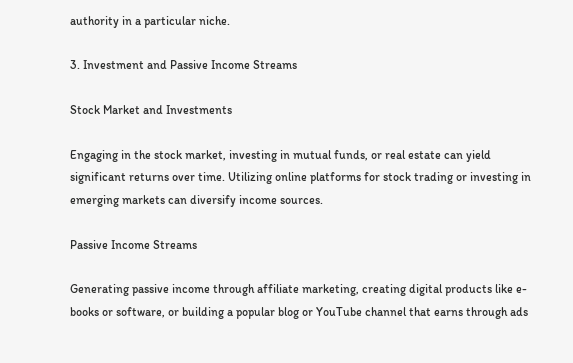authority in a particular niche.

3. Investment and Passive Income Streams

Stock Market and Investments

Engaging in the stock market, investing in mutual funds, or real estate can yield significant returns over time. Utilizing online platforms for stock trading or investing in emerging markets can diversify income sources.

Passive Income Streams

Generating passive income through affiliate marketing, creating digital products like e-books or software, or building a popular blog or YouTube channel that earns through ads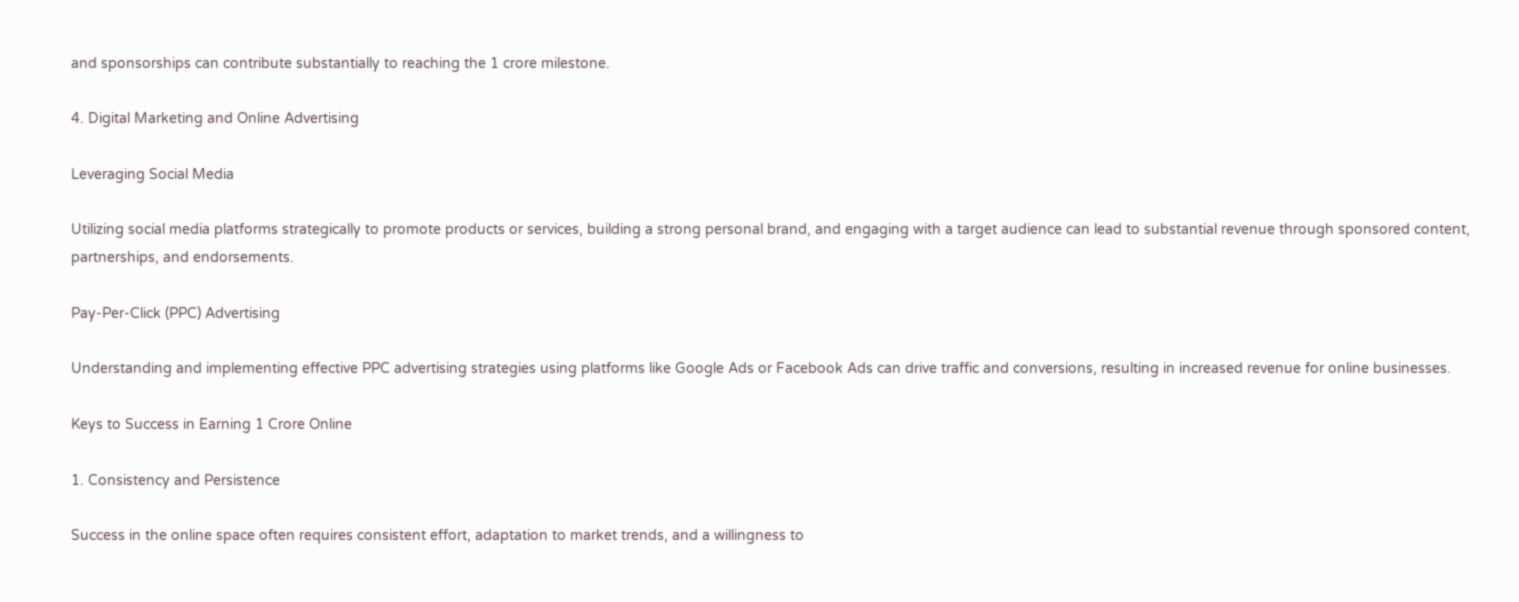and sponsorships can contribute substantially to reaching the 1 crore milestone.

4. Digital Marketing and Online Advertising

Leveraging Social Media

Utilizing social media platforms strategically to promote products or services, building a strong personal brand, and engaging with a target audience can lead to substantial revenue through sponsored content, partnerships, and endorsements.

Pay-Per-Click (PPC) Advertising

Understanding and implementing effective PPC advertising strategies using platforms like Google Ads or Facebook Ads can drive traffic and conversions, resulting in increased revenue for online businesses.

Keys to Success in Earning 1 Crore Online

1. Consistency and Persistence

Success in the online space often requires consistent effort, adaptation to market trends, and a willingness to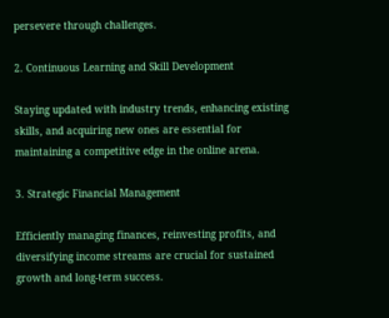persevere through challenges.

2. Continuous Learning and Skill Development

Staying updated with industry trends, enhancing existing skills, and acquiring new ones are essential for maintaining a competitive edge in the online arena.

3. Strategic Financial Management

Efficiently managing finances, reinvesting profits, and diversifying income streams are crucial for sustained growth and long-term success.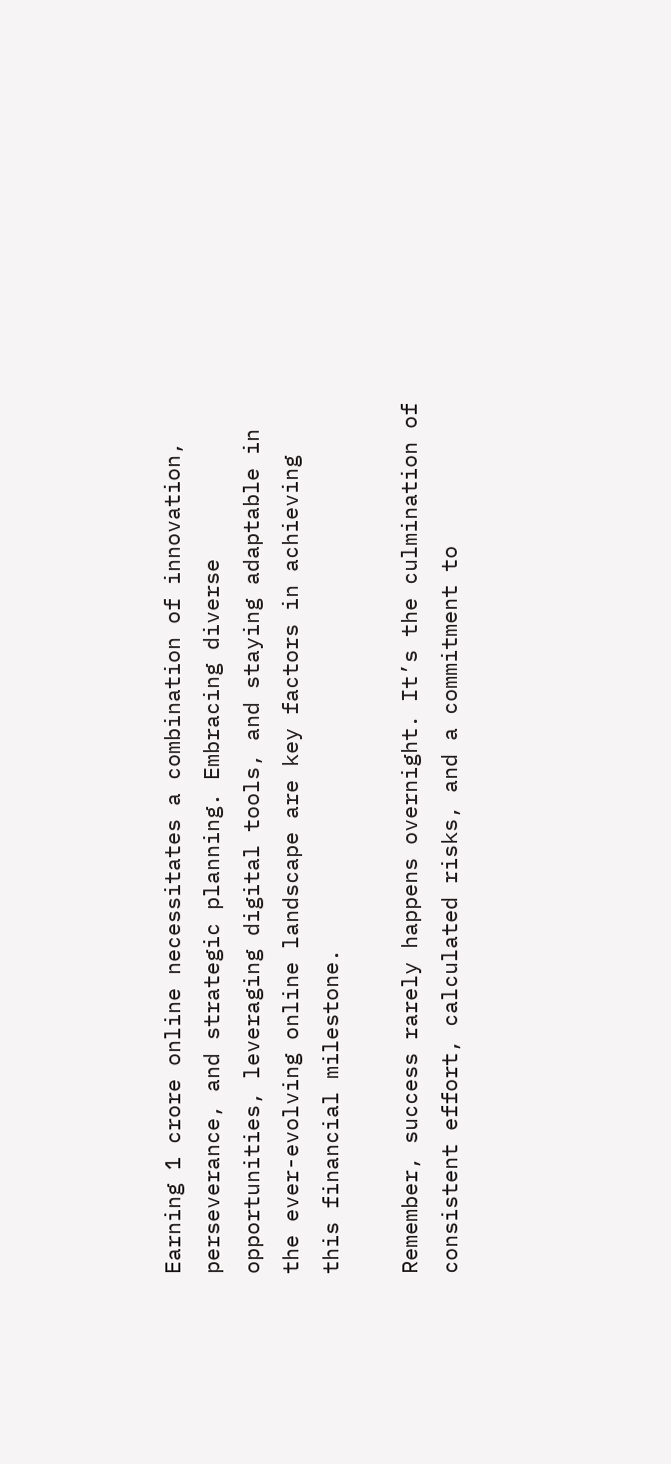Earning 1 crore online necessitates a combination of innovation, perseverance, and strategic planning. Embracing diverse opportunities, leveraging digital tools, and staying adaptable in the ever-evolving online landscape are key factors in achieving this financial milestone.

Remember, success rarely happens overnight. It’s the culmination of consistent effort, calculated risks, and a commitment to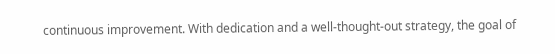continuous improvement. With dedication and a well-thought-out strategy, the goal of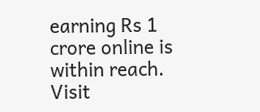earning Rs 1 crore online is within reach. Visit